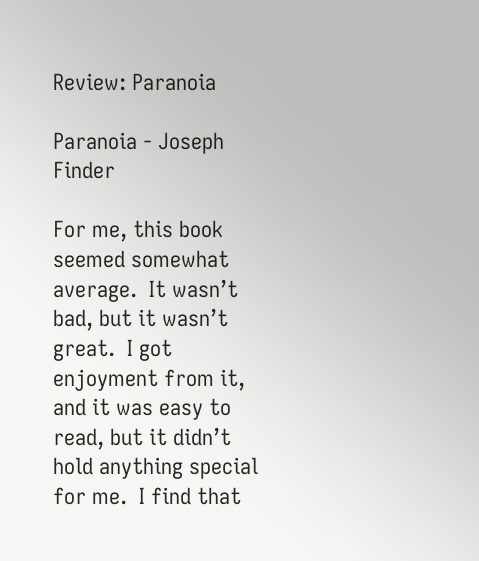Review: Paranoia

Paranoia - Joseph Finder

For me, this book seemed somewhat average.  It wasn’t bad, but it wasn’t great.  I got enjoyment from it, and it was easy to read, but it didn’t hold anything special for me.  I find that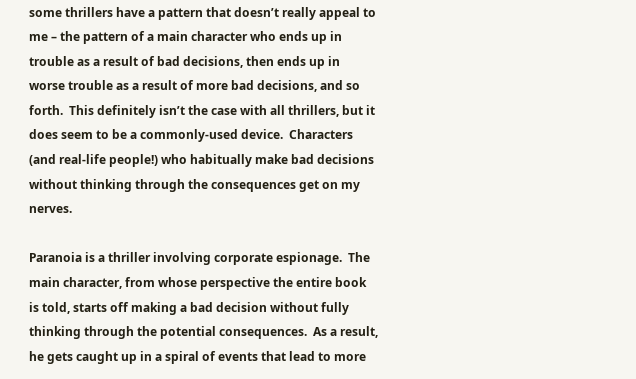some thrillers have a pattern that doesn’t really appeal to me – the pattern of a main character who ends up in trouble as a result of bad decisions, then ends up in worse trouble as a result of more bad decisions, and so forth.  This definitely isn’t the case with all thrillers, but it does seem to be a commonly-used device.  Characters (and real-life people!) who habitually make bad decisions without thinking through the consequences get on my nerves.

Paranoia is a thriller involving corporate espionage.  The main character, from whose perspective the entire book is told, starts off making a bad decision without fully thinking through the potential consequences.  As a result, he gets caught up in a spiral of events that lead to more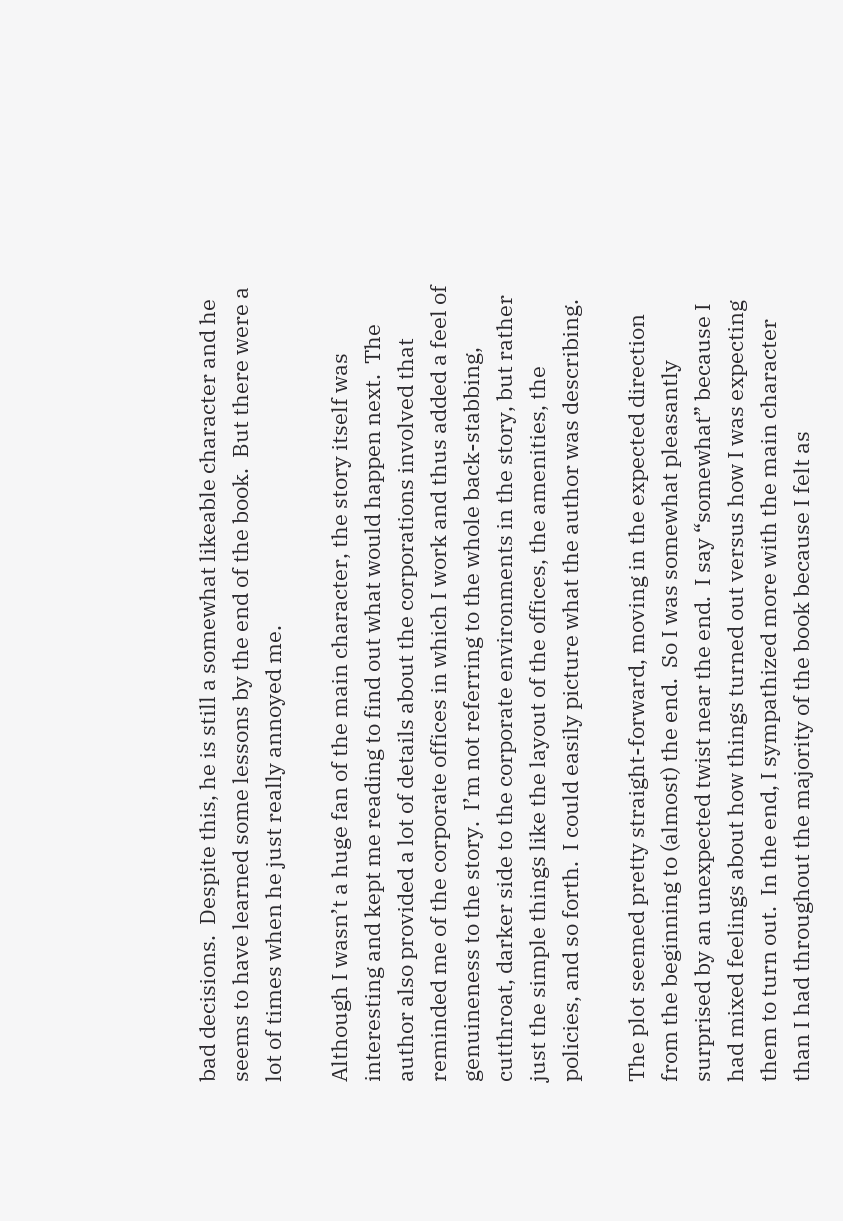bad decisions.  Despite this, he is still a somewhat likeable character and he seems to have learned some lessons by the end of the book.  But there were a lot of times when he just really annoyed me.

Although I wasn’t a huge fan of the main character, the story itself was interesting and kept me reading to find out what would happen next.  The author also provided a lot of details about the corporations involved that reminded me of the corporate offices in which I work and thus added a feel of genuineness to the story.  I’m not referring to the whole back-stabbing, cutthroat, darker side to the corporate environments in the story, but rather just the simple things like the layout of the offices, the amenities, the policies, and so forth.  I could easily picture what the author was describing.

The plot seemed pretty straight-forward, moving in the expected direction from the beginning to (almost) the end.  So I was somewhat pleasantly surprised by an unexpected twist near the end.  I say “somewhat” because I had mixed feelings about how things turned out versus how I was expecting them to turn out.  In the end, I sympathized more with the main character than I had throughout the majority of the book because I felt as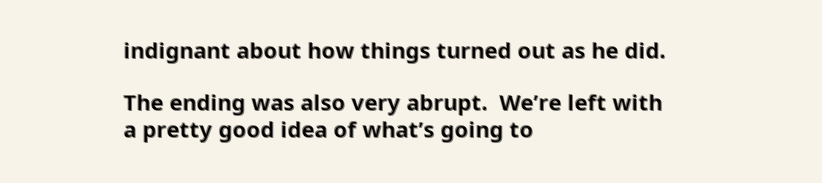indignant about how things turned out as he did.

The ending was also very abrupt.  We’re left with a pretty good idea of what’s going to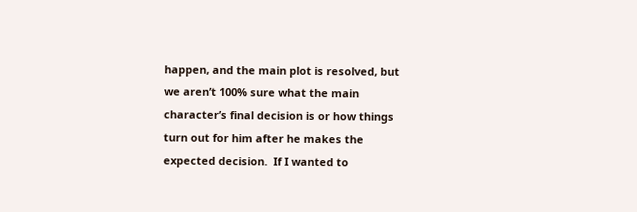happen, and the main plot is resolved, but we aren’t 100% sure what the main character’s final decision is or how things turn out for him after he makes the expected decision.  If I wanted to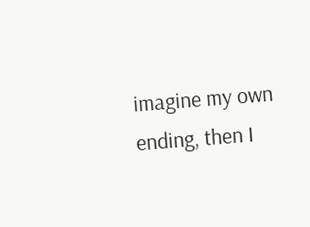imagine my own ending, then I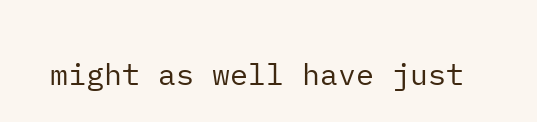might as well have just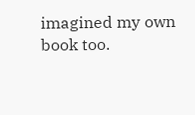imagined my own book too.